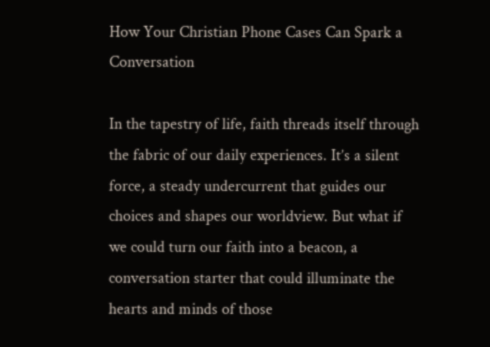How Your Christian Phone Cases Can Spark a Conversation

In the tapestry of life, faith threads itself through the fabric of our daily experiences. It’s a silent force, a steady undercurrent that guides our choices and shapes our worldview. But what if we could turn our faith into a beacon, a conversation starter that could illuminate the hearts and minds of those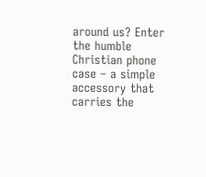around us? Enter the humble Christian phone case – a simple accessory that carries the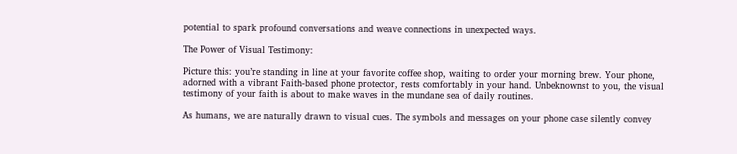potential to spark profound conversations and weave connections in unexpected ways.

The Power of Visual Testimony:

Picture this: you’re standing in line at your favorite coffee shop, waiting to order your morning brew. Your phone, adorned with a vibrant Faith-based phone protector, rests comfortably in your hand. Unbeknownst to you, the visual testimony of your faith is about to make waves in the mundane sea of daily routines.

As humans, we are naturally drawn to visual cues. The symbols and messages on your phone case silently convey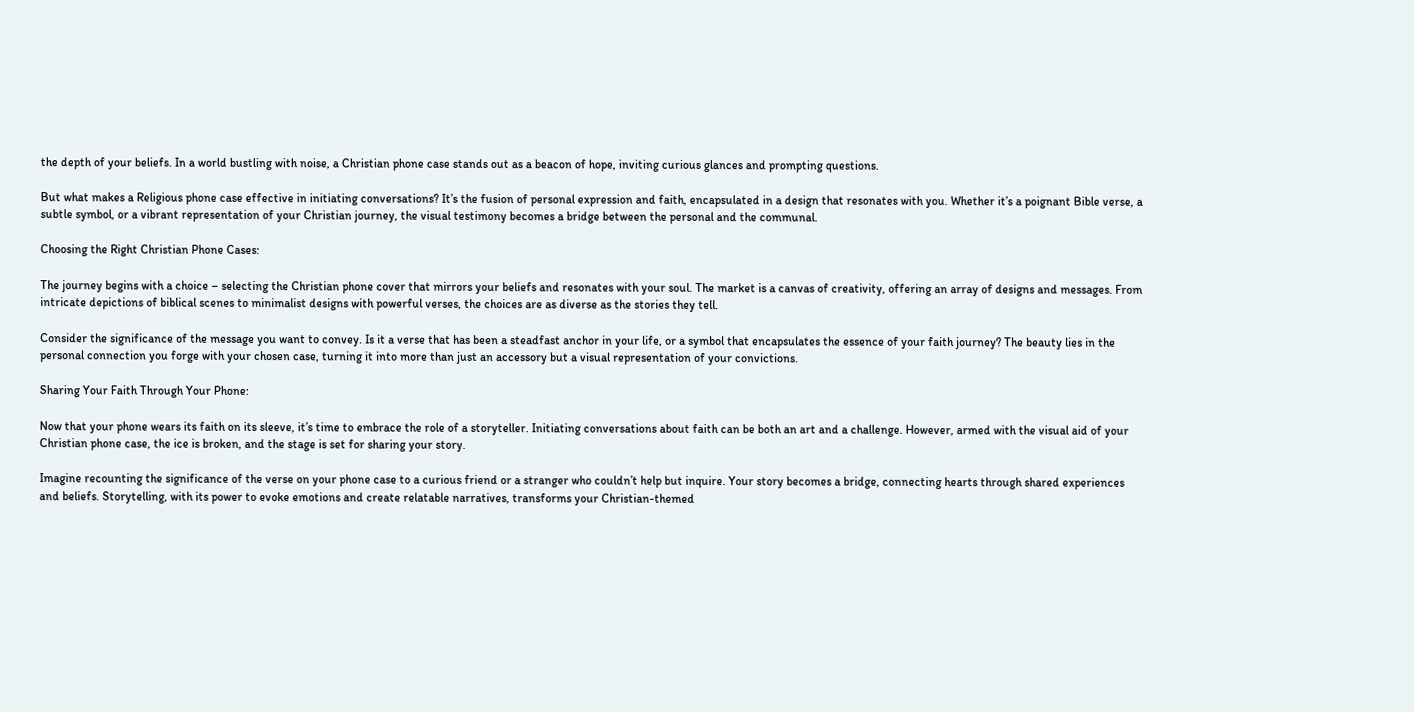the depth of your beliefs. In a world bustling with noise, a Christian phone case stands out as a beacon of hope, inviting curious glances and prompting questions.

But what makes a Religious phone case effective in initiating conversations? It’s the fusion of personal expression and faith, encapsulated in a design that resonates with you. Whether it’s a poignant Bible verse, a subtle symbol, or a vibrant representation of your Christian journey, the visual testimony becomes a bridge between the personal and the communal.

Choosing the Right Christian Phone Cases:

The journey begins with a choice – selecting the Christian phone cover that mirrors your beliefs and resonates with your soul. The market is a canvas of creativity, offering an array of designs and messages. From intricate depictions of biblical scenes to minimalist designs with powerful verses, the choices are as diverse as the stories they tell.

Consider the significance of the message you want to convey. Is it a verse that has been a steadfast anchor in your life, or a symbol that encapsulates the essence of your faith journey? The beauty lies in the personal connection you forge with your chosen case, turning it into more than just an accessory but a visual representation of your convictions.

Sharing Your Faith Through Your Phone:

Now that your phone wears its faith on its sleeve, it’s time to embrace the role of a storyteller. Initiating conversations about faith can be both an art and a challenge. However, armed with the visual aid of your Christian phone case, the ice is broken, and the stage is set for sharing your story.

Imagine recounting the significance of the verse on your phone case to a curious friend or a stranger who couldn’t help but inquire. Your story becomes a bridge, connecting hearts through shared experiences and beliefs. Storytelling, with its power to evoke emotions and create relatable narratives, transforms your Christian-themed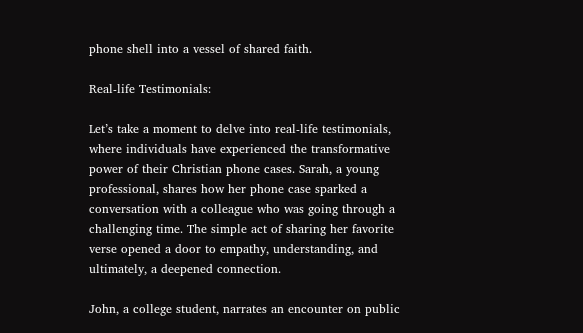phone shell into a vessel of shared faith.

Real-life Testimonials:

Let’s take a moment to delve into real-life testimonials, where individuals have experienced the transformative power of their Christian phone cases. Sarah, a young professional, shares how her phone case sparked a conversation with a colleague who was going through a challenging time. The simple act of sharing her favorite verse opened a door to empathy, understanding, and ultimately, a deepened connection.

John, a college student, narrates an encounter on public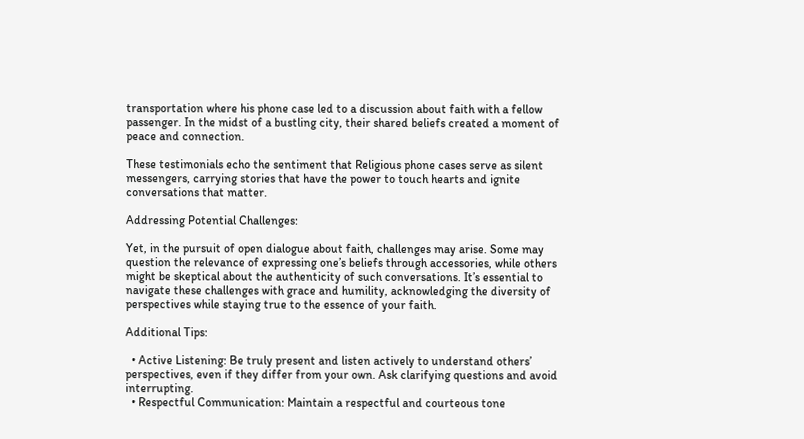transportation where his phone case led to a discussion about faith with a fellow passenger. In the midst of a bustling city, their shared beliefs created a moment of peace and connection.

These testimonials echo the sentiment that Religious phone cases serve as silent messengers, carrying stories that have the power to touch hearts and ignite conversations that matter.

Addressing Potential Challenges:

Yet, in the pursuit of open dialogue about faith, challenges may arise. Some may question the relevance of expressing one’s beliefs through accessories, while others might be skeptical about the authenticity of such conversations. It’s essential to navigate these challenges with grace and humility, acknowledging the diversity of perspectives while staying true to the essence of your faith.

Additional Tips:

  • Active Listening: Be truly present and listen actively to understand others’ perspectives, even if they differ from your own. Ask clarifying questions and avoid interrupting.
  • Respectful Communication: Maintain a respectful and courteous tone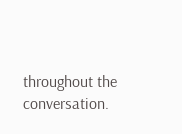throughout the conversation.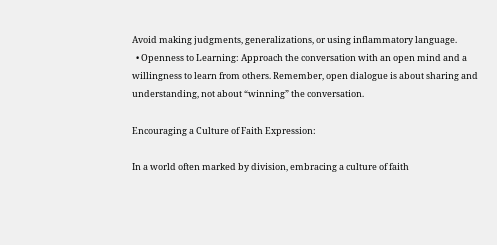Avoid making judgments, generalizations, or using inflammatory language.
  • Openness to Learning: Approach the conversation with an open mind and a willingness to learn from others. Remember, open dialogue is about sharing and understanding, not about “winning” the conversation.

Encouraging a Culture of Faith Expression:

In a world often marked by division, embracing a culture of faith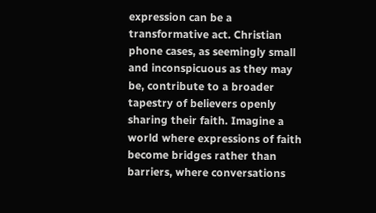expression can be a transformative act. Christian phone cases, as seemingly small and inconspicuous as they may be, contribute to a broader tapestry of believers openly sharing their faith. Imagine a world where expressions of faith become bridges rather than barriers, where conversations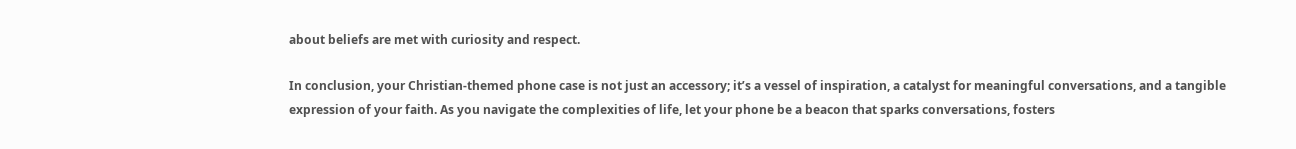about beliefs are met with curiosity and respect.

In conclusion, your Christian-themed phone case is not just an accessory; it’s a vessel of inspiration, a catalyst for meaningful conversations, and a tangible expression of your faith. As you navigate the complexities of life, let your phone be a beacon that sparks conversations, fosters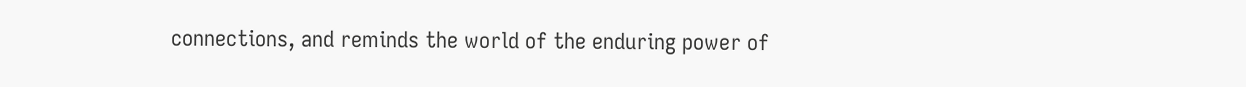connections, and reminds the world of the enduring power of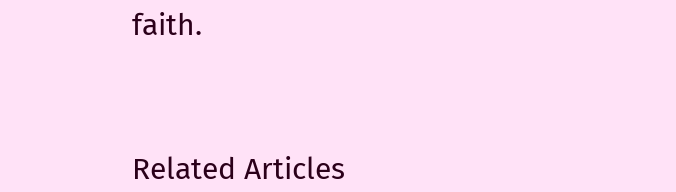faith.



Related Articles